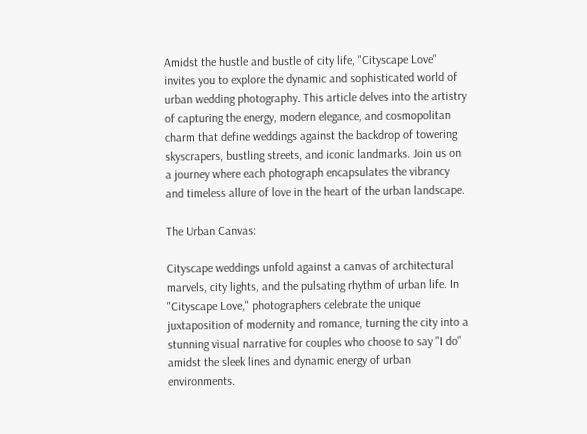Amidst the hustle and bustle of city life, "Cityscape Love" invites you to explore the dynamic and sophisticated world of urban wedding photography. This article delves into the artistry of capturing the energy, modern elegance, and cosmopolitan charm that define weddings against the backdrop of towering skyscrapers, bustling streets, and iconic landmarks. Join us on a journey where each photograph encapsulates the vibrancy and timeless allure of love in the heart of the urban landscape.

The Urban Canvas:

Cityscape weddings unfold against a canvas of architectural marvels, city lights, and the pulsating rhythm of urban life. In "Cityscape Love," photographers celebrate the unique juxtaposition of modernity and romance, turning the city into a stunning visual narrative for couples who choose to say "I do" amidst the sleek lines and dynamic energy of urban environments.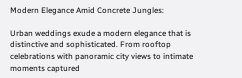Modern Elegance Amid Concrete Jungles:

Urban weddings exude a modern elegance that is distinctive and sophisticated. From rooftop celebrations with panoramic city views to intimate moments captured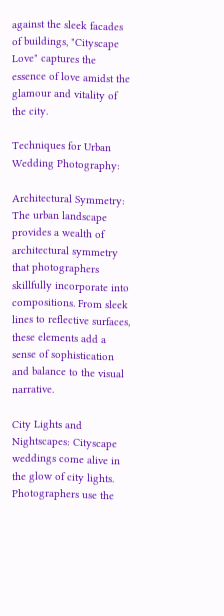against the sleek facades of buildings, "Cityscape Love" captures the essence of love amidst the glamour and vitality of the city.

Techniques for Urban Wedding Photography:

Architectural Symmetry: The urban landscape provides a wealth of architectural symmetry that photographers skillfully incorporate into compositions. From sleek lines to reflective surfaces, these elements add a sense of sophistication and balance to the visual narrative.

City Lights and Nightscapes: Cityscape weddings come alive in the glow of city lights. Photographers use the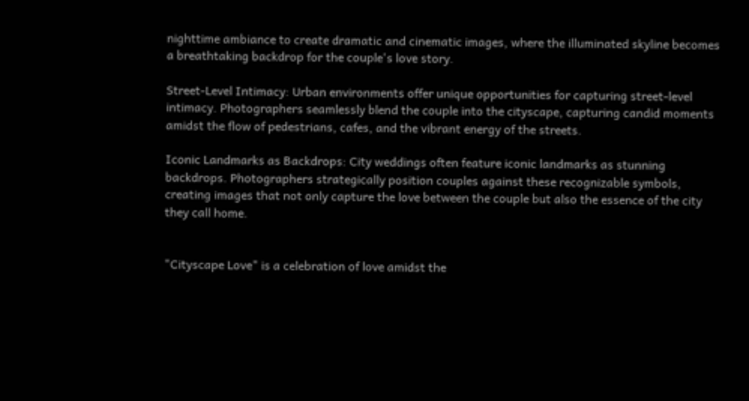nighttime ambiance to create dramatic and cinematic images, where the illuminated skyline becomes a breathtaking backdrop for the couple's love story.

Street-Level Intimacy: Urban environments offer unique opportunities for capturing street-level intimacy. Photographers seamlessly blend the couple into the cityscape, capturing candid moments amidst the flow of pedestrians, cafes, and the vibrant energy of the streets.

Iconic Landmarks as Backdrops: City weddings often feature iconic landmarks as stunning backdrops. Photographers strategically position couples against these recognizable symbols, creating images that not only capture the love between the couple but also the essence of the city they call home.


"Cityscape Love" is a celebration of love amidst the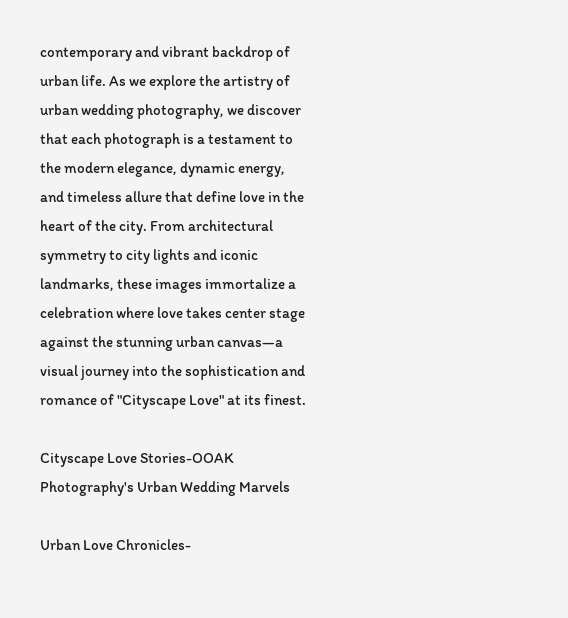contemporary and vibrant backdrop of urban life. As we explore the artistry of urban wedding photography, we discover that each photograph is a testament to the modern elegance, dynamic energy, and timeless allure that define love in the heart of the city. From architectural symmetry to city lights and iconic landmarks, these images immortalize a celebration where love takes center stage against the stunning urban canvas—a visual journey into the sophistication and romance of "Cityscape Love" at its finest.

Cityscape Love Stories-OOAK Photography's Urban Wedding Marvels

Urban Love Chronicles-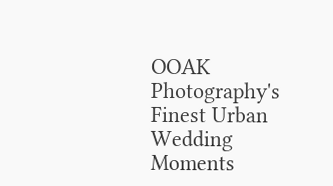OOAK Photography's Finest Urban Wedding Moments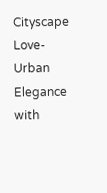Cityscape Love-Urban Elegance with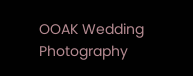OOAK Wedding Photography